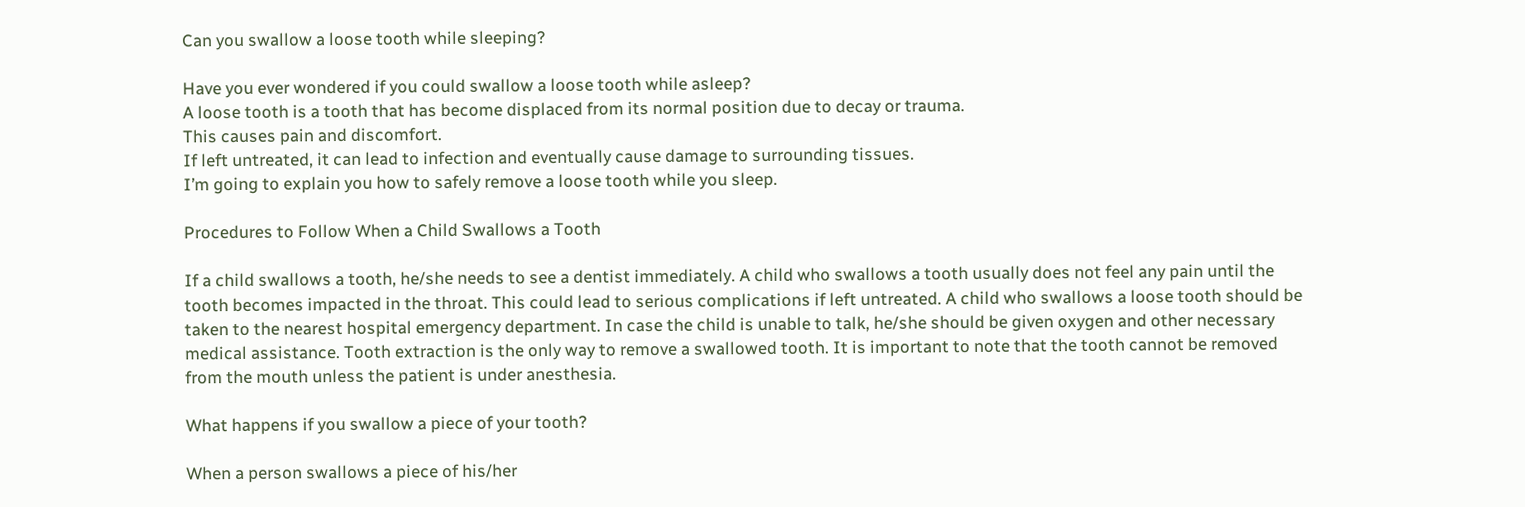Can you swallow a loose tooth while sleeping?

Have you ever wondered if you could swallow a loose tooth while asleep?
A loose tooth is a tooth that has become displaced from its normal position due to decay or trauma.
This causes pain and discomfort.
If left untreated, it can lead to infection and eventually cause damage to surrounding tissues.
I’m going to explain you how to safely remove a loose tooth while you sleep.

Procedures to Follow When a Child Swallows a Tooth

If a child swallows a tooth, he/she needs to see a dentist immediately. A child who swallows a tooth usually does not feel any pain until the tooth becomes impacted in the throat. This could lead to serious complications if left untreated. A child who swallows a loose tooth should be taken to the nearest hospital emergency department. In case the child is unable to talk, he/she should be given oxygen and other necessary medical assistance. Tooth extraction is the only way to remove a swallowed tooth. It is important to note that the tooth cannot be removed from the mouth unless the patient is under anesthesia.

What happens if you swallow a piece of your tooth?

When a person swallows a piece of his/her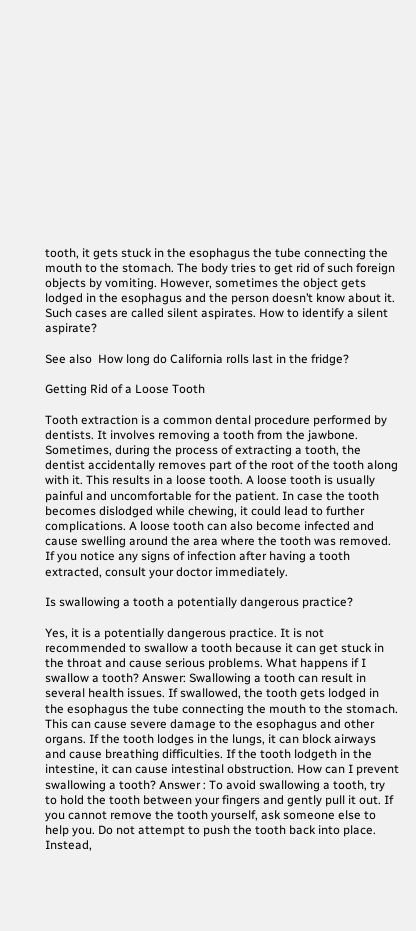tooth, it gets stuck in the esophagus the tube connecting the mouth to the stomach. The body tries to get rid of such foreign objects by vomiting. However, sometimes the object gets lodged in the esophagus and the person doesn’t know about it. Such cases are called silent aspirates. How to identify a silent aspirate?

See also  How long do California rolls last in the fridge?

Getting Rid of a Loose Tooth

Tooth extraction is a common dental procedure performed by dentists. It involves removing a tooth from the jawbone. Sometimes, during the process of extracting a tooth, the dentist accidentally removes part of the root of the tooth along with it. This results in a loose tooth. A loose tooth is usually painful and uncomfortable for the patient. In case the tooth becomes dislodged while chewing, it could lead to further complications. A loose tooth can also become infected and cause swelling around the area where the tooth was removed. If you notice any signs of infection after having a tooth extracted, consult your doctor immediately.

Is swallowing a tooth a potentially dangerous practice?

Yes, it is a potentially dangerous practice. It is not recommended to swallow a tooth because it can get stuck in the throat and cause serious problems. What happens if I swallow a tooth? Answer: Swallowing a tooth can result in several health issues. If swallowed, the tooth gets lodged in the esophagus the tube connecting the mouth to the stomach. This can cause severe damage to the esophagus and other organs. If the tooth lodges in the lungs, it can block airways and cause breathing difficulties. If the tooth lodgeth in the intestine, it can cause intestinal obstruction. How can I prevent swallowing a tooth? Answer : To avoid swallowing a tooth, try to hold the tooth between your fingers and gently pull it out. If you cannot remove the tooth yourself, ask someone else to help you. Do not attempt to push the tooth back into place. Instead,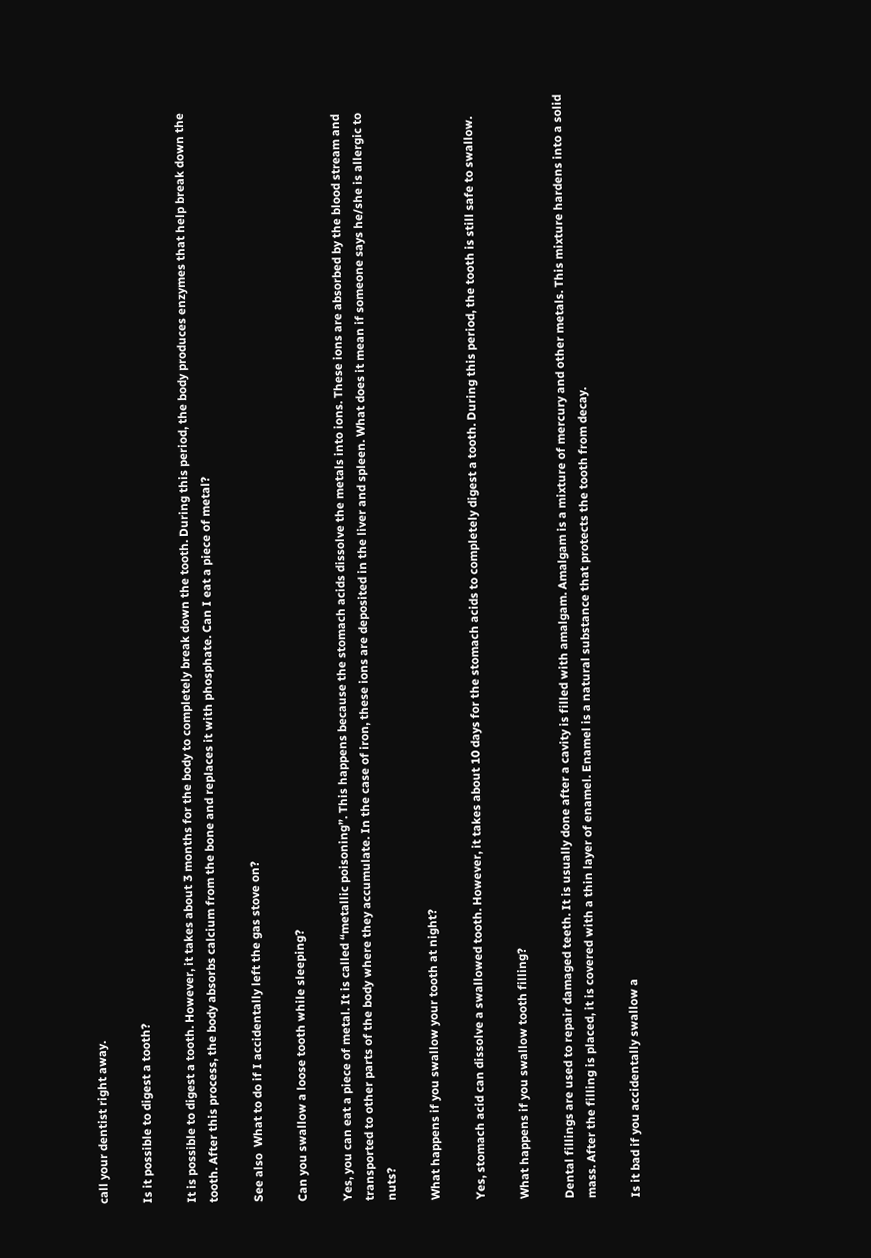call your dentist right away.

Is it possible to digest a tooth?

It is possible to digest a tooth. However, it takes about 3 months for the body to completely break down the tooth. During this period, the body produces enzymes that help break down the tooth. After this process, the body absorbs calcium from the bone and replaces it with phosphate. Can I eat a piece of metal?

See also  What to do if I accidentally left the gas stove on?

Can you swallow a loose tooth while sleeping?

Yes, you can eat a piece of metal. It is called “metallic poisoning”. This happens because the stomach acids dissolve the metals into ions. These ions are absorbed by the blood stream and transported to other parts of the body where they accumulate. In the case of iron, these ions are deposited in the liver and spleen. What does it mean if someone says he/she is allergic to nuts?

What happens if you swallow your tooth at night?

Yes, stomach acid can dissolve a swallowed tooth. However, it takes about 10 days for the stomach acids to completely digest a tooth. During this period, the tooth is still safe to swallow.

What happens if you swallow tooth filling?

Dental fillings are used to repair damaged teeth. It is usually done after a cavity is filled with amalgam. Amalgam is a mixture of mercury and other metals. This mixture hardens into a solid mass. After the filling is placed, it is covered with a thin layer of enamel. Enamel is a natural substance that protects the tooth from decay.

Is it bad if you accidentally swallow a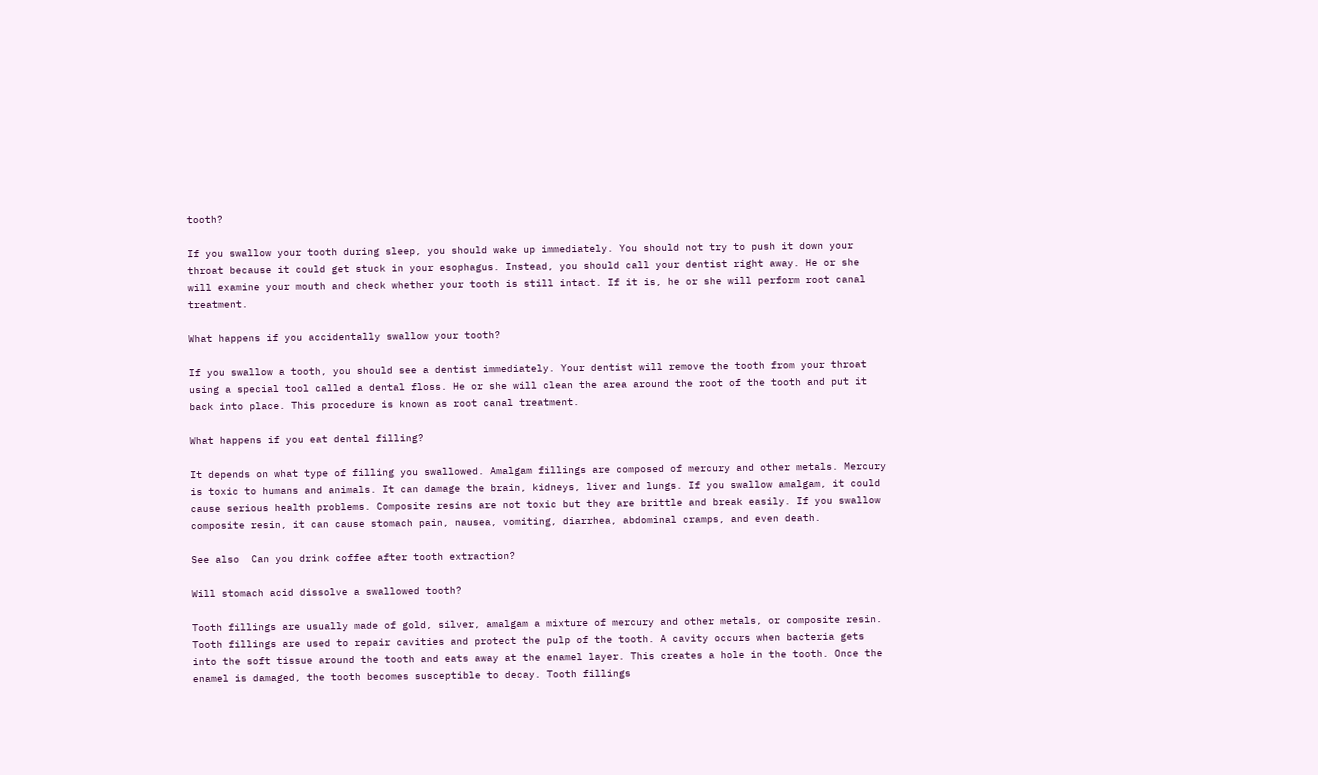tooth?

If you swallow your tooth during sleep, you should wake up immediately. You should not try to push it down your throat because it could get stuck in your esophagus. Instead, you should call your dentist right away. He or she will examine your mouth and check whether your tooth is still intact. If it is, he or she will perform root canal treatment.

What happens if you accidentally swallow your tooth?

If you swallow a tooth, you should see a dentist immediately. Your dentist will remove the tooth from your throat using a special tool called a dental floss. He or she will clean the area around the root of the tooth and put it back into place. This procedure is known as root canal treatment.

What happens if you eat dental filling?

It depends on what type of filling you swallowed. Amalgam fillings are composed of mercury and other metals. Mercury is toxic to humans and animals. It can damage the brain, kidneys, liver and lungs. If you swallow amalgam, it could cause serious health problems. Composite resins are not toxic but they are brittle and break easily. If you swallow composite resin, it can cause stomach pain, nausea, vomiting, diarrhea, abdominal cramps, and even death.

See also  Can you drink coffee after tooth extraction?

Will stomach acid dissolve a swallowed tooth?

Tooth fillings are usually made of gold, silver, amalgam a mixture of mercury and other metals, or composite resin. Tooth fillings are used to repair cavities and protect the pulp of the tooth. A cavity occurs when bacteria gets into the soft tissue around the tooth and eats away at the enamel layer. This creates a hole in the tooth. Once the enamel is damaged, the tooth becomes susceptible to decay. Tooth fillings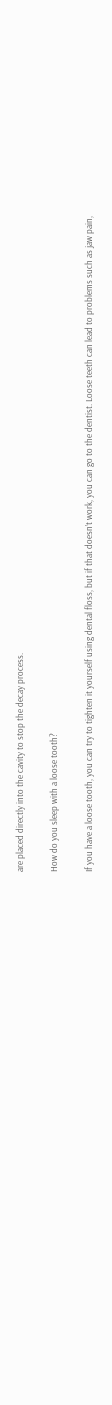are placed directly into the cavity to stop the decay process.

How do you sleep with a loose tooth?

If you have a loose tooth, you can try to tighten it yourself using dental floss, but if that doesn’t work, you can go to the dentist. Loose teeth can lead to problems such as jaw pain,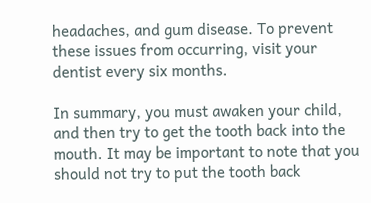headaches, and gum disease. To prevent these issues from occurring, visit your dentist every six months.

In summary, you must awaken your child, and then try to get the tooth back into the mouth. It may be important to note that you should not try to put the tooth back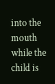into the mouth while the child is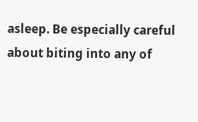asleep. Be especially careful about biting into any of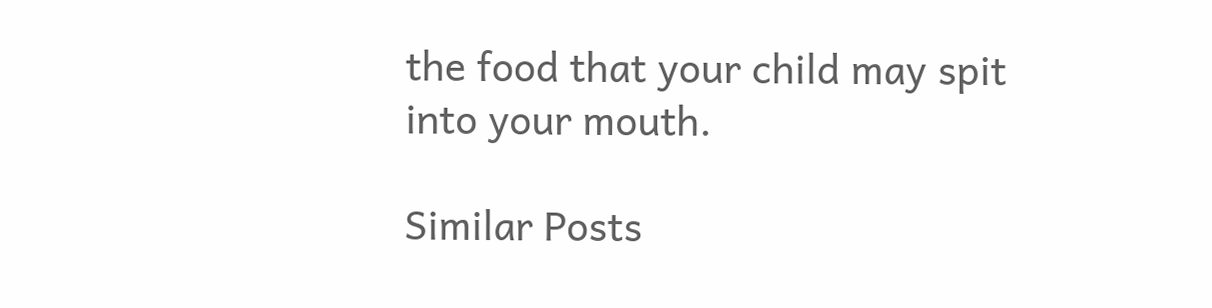the food that your child may spit into your mouth.

Similar Posts